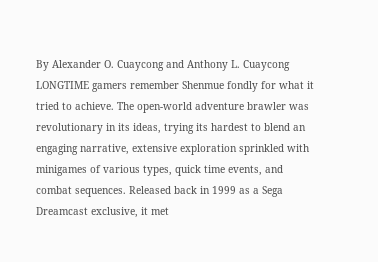By Alexander O. Cuaycong and Anthony L. Cuaycong
LONGTIME gamers remember Shenmue fondly for what it tried to achieve. The open-world adventure brawler was revolutionary in its ideas, trying its hardest to blend an engaging narrative, extensive exploration sprinkled with minigames of various types, quick time events, and combat sequences. Released back in 1999 as a Sega Dreamcast exclusive, it met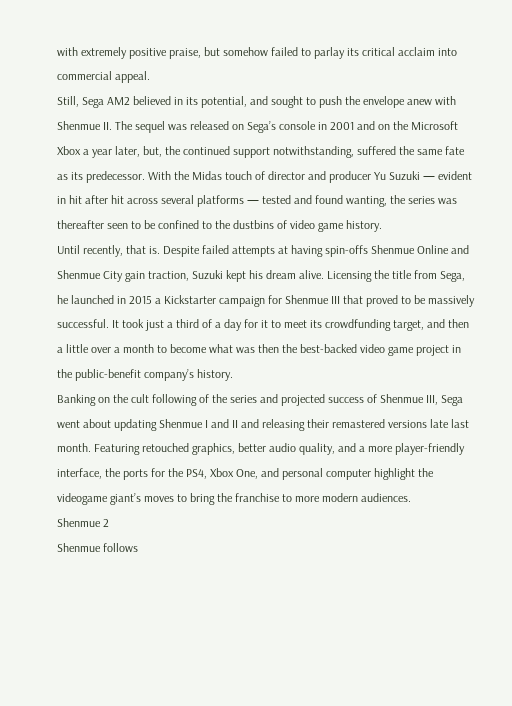with extremely positive praise, but somehow failed to parlay its critical acclaim into commercial appeal.
Still, Sega AM2 believed in its potential, and sought to push the envelope anew with Shenmue II. The sequel was released on Sega’s console in 2001 and on the Microsoft Xbox a year later, but, the continued support notwithstanding, suffered the same fate as its predecessor. With the Midas touch of director and producer Yu Suzuki — evident in hit after hit across several platforms — tested and found wanting, the series was thereafter seen to be confined to the dustbins of video game history.
Until recently, that is. Despite failed attempts at having spin-offs Shenmue Online and Shenmue City gain traction, Suzuki kept his dream alive. Licensing the title from Sega, he launched in 2015 a Kickstarter campaign for Shenmue III that proved to be massively successful. It took just a third of a day for it to meet its crowdfunding target, and then a little over a month to become what was then the best-backed video game project in the public-benefit company’s history.
Banking on the cult following of the series and projected success of Shenmue III, Sega went about updating Shenmue I and II and releasing their remastered versions late last month. Featuring retouched graphics, better audio quality, and a more player-friendly interface, the ports for the PS4, Xbox One, and personal computer highlight the videogame giant’s moves to bring the franchise to more modern audiences.
Shenmue 2
Shenmue follows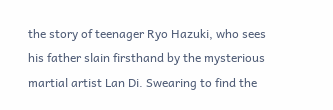the story of teenager Ryo Hazuki, who sees his father slain firsthand by the mysterious martial artist Lan Di. Swearing to find the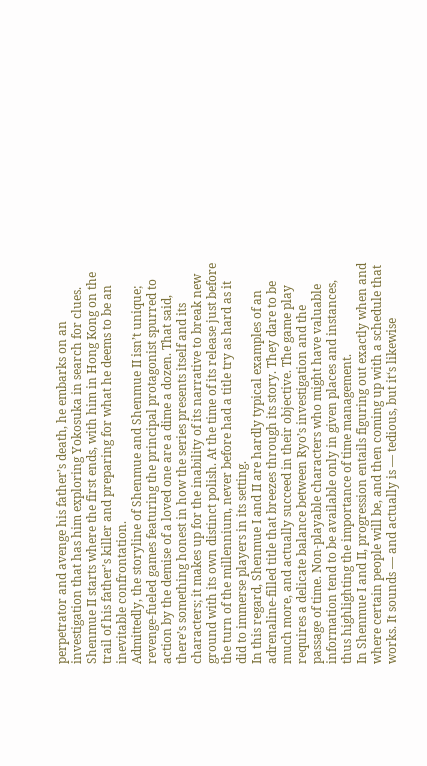perpetrator and avenge his father’s death, he embarks on an investigation that has him exploring Yokosuka in search for clues. Shenmue II starts where the first ends, with him in Hong Kong on the trail of his father’s killer and preparing for what he deems to be an inevitable confrontation.
Admittedly, the storyline of Shenmue and Shenmue II isn’t unique; revenge-fueled games featuring the principal protagonist spurred to action by the demise of a loved one are a dime a dozen. That said, there’s something honest in how the series presents itself and its characters; it makes up for the inability of its narrative to break new ground with its own distinct polish. At the time of its release just before the turn of the millennium, never before had a title try as hard as it did to immerse players in its setting.
In this regard, Shenmue I and II are hardly typical examples of an adrenaline-filled title that breezes through its story. They dare to be much more, and actually succeed in their objective. The game play requires a delicate balance between Ryo’s investigation and the passage of time. Non-playable characters who might have valuable information tend to be available only in given places and instances, thus highlighting the importance of time management.
In Shenmue I and II, progression entails figuring out exactly when and where certain people will be, and then coming up with a schedule that works. It sounds — and actually is — tedious, but it‘s likewise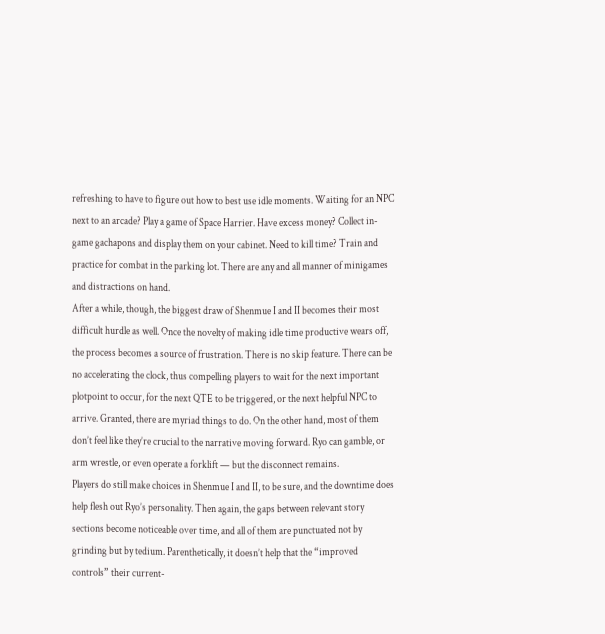refreshing to have to figure out how to best use idle moments. Waiting for an NPC next to an arcade? Play a game of Space Harrier. Have excess money? Collect in-game gachapons and display them on your cabinet. Need to kill time? Train and practice for combat in the parking lot. There are any and all manner of minigames and distractions on hand.
After a while, though, the biggest draw of Shenmue I and II becomes their most difficult hurdle as well. Once the novelty of making idle time productive wears off, the process becomes a source of frustration. There is no skip feature. There can be no accelerating the clock, thus compelling players to wait for the next important plotpoint to occur, for the next QTE to be triggered, or the next helpful NPC to arrive. Granted, there are myriad things to do. On the other hand, most of them don’t feel like they’re crucial to the narrative moving forward. Ryo can gamble, or arm wrestle, or even operate a forklift — but the disconnect remains.
Players do still make choices in Shenmue I and II, to be sure, and the downtime does help flesh out Ryo’s personality. Then again, the gaps between relevant story sections become noticeable over time, and all of them are punctuated not by grinding but by tedium. Parenthetically, it doesn’t help that the “improved controls” their current-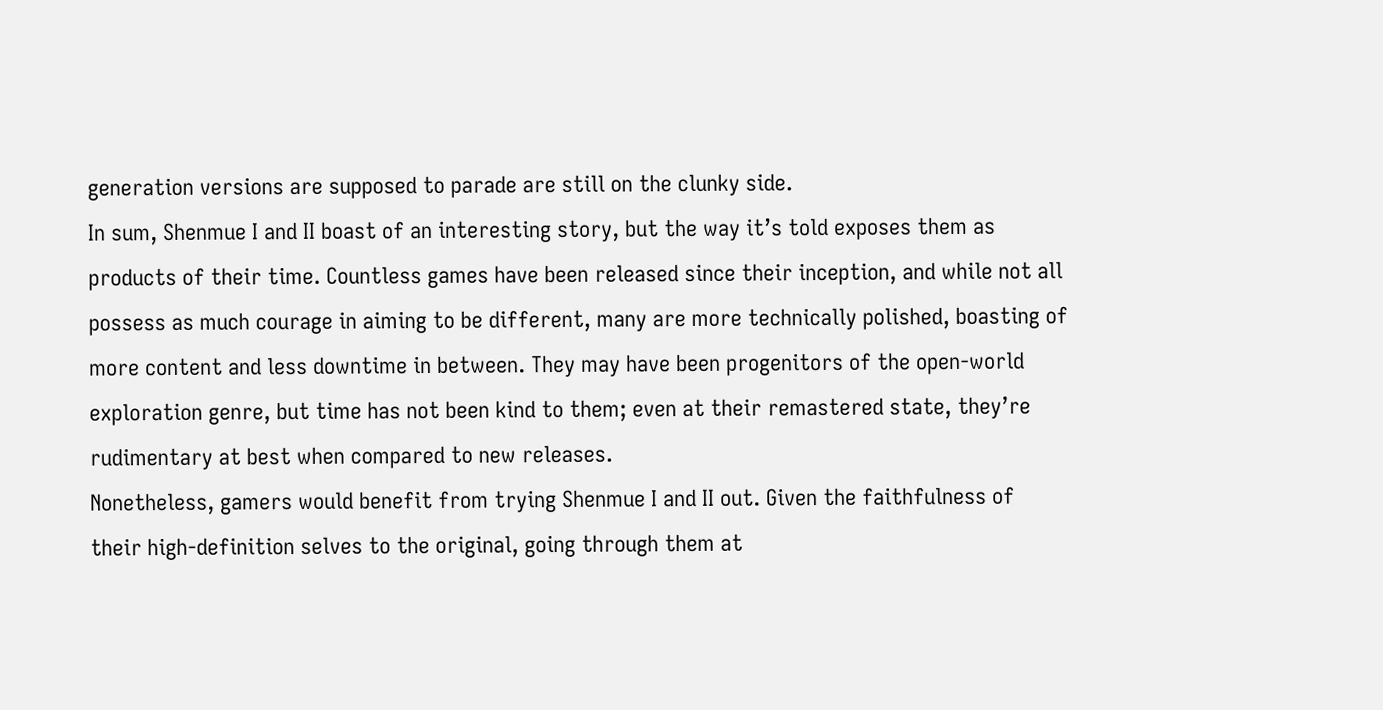generation versions are supposed to parade are still on the clunky side.
In sum, Shenmue I and II boast of an interesting story, but the way it’s told exposes them as products of their time. Countless games have been released since their inception, and while not all possess as much courage in aiming to be different, many are more technically polished, boasting of more content and less downtime in between. They may have been progenitors of the open-world exploration genre, but time has not been kind to them; even at their remastered state, they’re rudimentary at best when compared to new releases.
Nonetheless, gamers would benefit from trying Shenmue I and II out. Given the faithfulness of their high-definition selves to the original, going through them at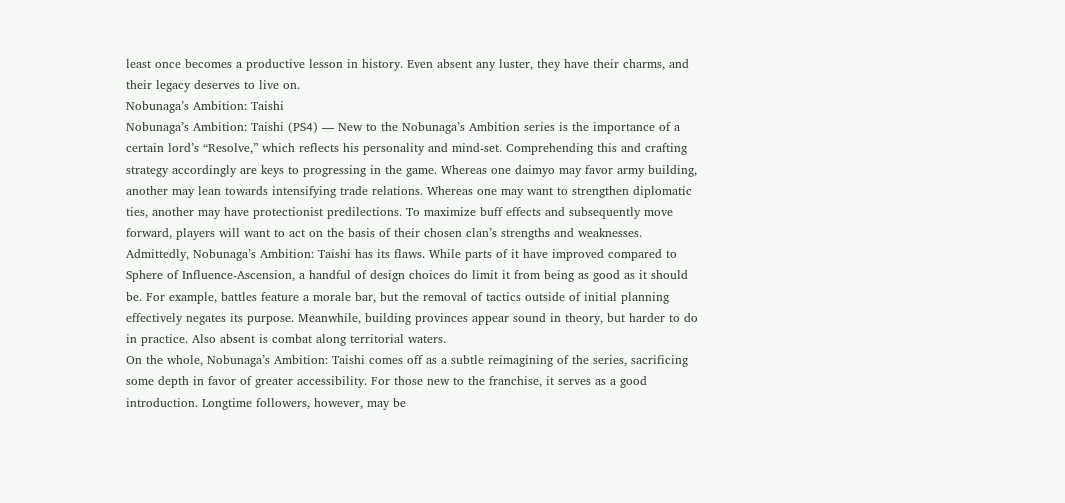least once becomes a productive lesson in history. Even absent any luster, they have their charms, and their legacy deserves to live on.
Nobunaga’s Ambition: Taishi
Nobunaga’s Ambition: Taishi (PS4) — New to the Nobunaga’s Ambition series is the importance of a certain lord’s “Resolve,” which reflects his personality and mind-set. Comprehending this and crafting strategy accordingly are keys to progressing in the game. Whereas one daimyo may favor army building, another may lean towards intensifying trade relations. Whereas one may want to strengthen diplomatic ties, another may have protectionist predilections. To maximize buff effects and subsequently move forward, players will want to act on the basis of their chosen clan’s strengths and weaknesses.
Admittedly, Nobunaga’s Ambition: Taishi has its flaws. While parts of it have improved compared to Sphere of Influence-Ascension, a handful of design choices do limit it from being as good as it should be. For example, battles feature a morale bar, but the removal of tactics outside of initial planning effectively negates its purpose. Meanwhile, building provinces appear sound in theory, but harder to do in practice. Also absent is combat along territorial waters.
On the whole, Nobunaga’s Ambition: Taishi comes off as a subtle reimagining of the series, sacrificing some depth in favor of greater accessibility. For those new to the franchise, it serves as a good introduction. Longtime followers, however, may be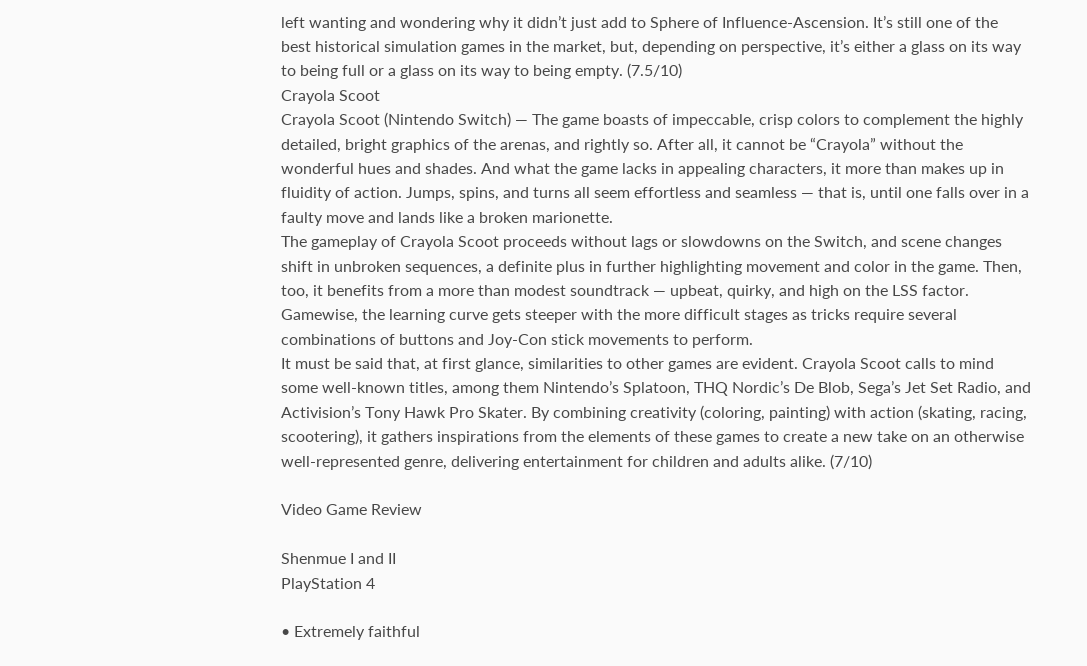left wanting and wondering why it didn’t just add to Sphere of Influence-Ascension. It’s still one of the best historical simulation games in the market, but, depending on perspective, it’s either a glass on its way to being full or a glass on its way to being empty. (7.5/10)
Crayola Scoot
Crayola Scoot (Nintendo Switch) — The game boasts of impeccable, crisp colors to complement the highly detailed, bright graphics of the arenas, and rightly so. After all, it cannot be “Crayola” without the wonderful hues and shades. And what the game lacks in appealing characters, it more than makes up in fluidity of action. Jumps, spins, and turns all seem effortless and seamless — that is, until one falls over in a faulty move and lands like a broken marionette.
The gameplay of Crayola Scoot proceeds without lags or slowdowns on the Switch, and scene changes shift in unbroken sequences, a definite plus in further highlighting movement and color in the game. Then, too, it benefits from a more than modest soundtrack — upbeat, quirky, and high on the LSS factor. Gamewise, the learning curve gets steeper with the more difficult stages as tricks require several combinations of buttons and Joy-Con stick movements to perform.
It must be said that, at first glance, similarities to other games are evident. Crayola Scoot calls to mind some well-known titles, among them Nintendo’s Splatoon, THQ Nordic’s De Blob, Sega’s Jet Set Radio, and Activision’s Tony Hawk Pro Skater. By combining creativity (coloring, painting) with action (skating, racing, scootering), it gathers inspirations from the elements of these games to create a new take on an otherwise well-represented genre, delivering entertainment for children and adults alike. (7/10)

Video Game Review

Shenmue I and II
PlayStation 4

• Extremely faithful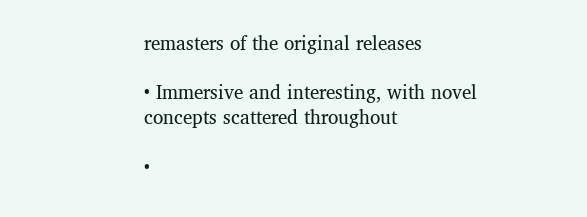remasters of the original releases

• Immersive and interesting, with novel concepts scattered throughout

•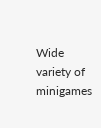Wide variety of minigames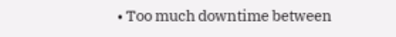• Too much downtime between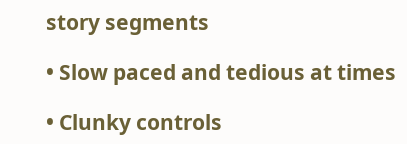story segments

• Slow paced and tedious at times

• Clunky controls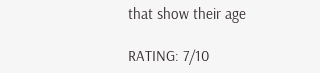that show their age

RATING: 7/10